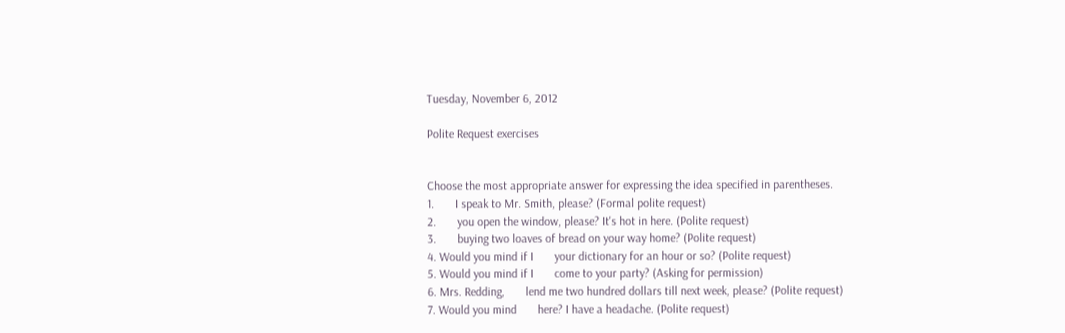Tuesday, November 6, 2012

Polite Request exercises


Choose the most appropriate answer for expressing the idea specified in parentheses.
1.       I speak to Mr. Smith, please? (Formal polite request)
2.       you open the window, please? It's hot in here. (Polite request)
3.       buying two loaves of bread on your way home? (Polite request)
4. Would you mind if I       your dictionary for an hour or so? (Polite request)
5. Would you mind if I       come to your party? (Asking for permission)
6. Mrs. Redding,       lend me two hundred dollars till next week, please? (Polite request)
7. Would you mind       here? I have a headache. (Polite request)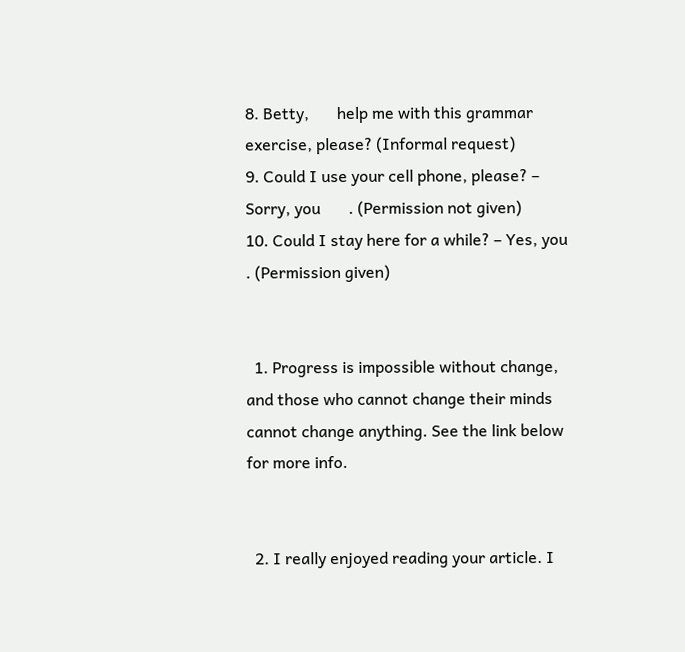8. Betty,       help me with this grammar exercise, please? (Informal request)
9. Could I use your cell phone, please? – Sorry, you       . (Permission not given)
10. Could I stay here for a while? – Yes, you       . (Permission given)


  1. Progress is impossible without change, and those who cannot change their minds cannot change anything. See the link below for more info.


  2. I really enjoyed reading your article. I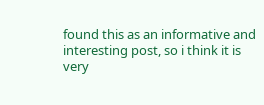found this as an informative and interesting post, so i think it is very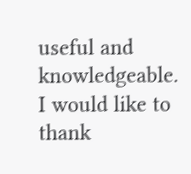useful and knowledgeable. I would like to thank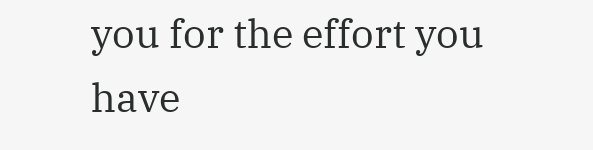you for the effort you have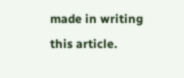made in writing this article.